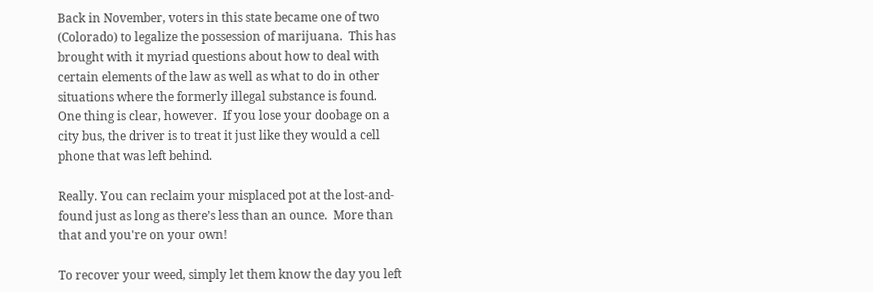Back in November, voters in this state became one of two (Colorado) to legalize the possession of marijuana.  This has brought with it myriad questions about how to deal with certain elements of the law as well as what to do in other situations where the formerly illegal substance is found.
One thing is clear, however.  If you lose your doobage on a city bus, the driver is to treat it just like they would a cell phone that was left behind.

Really. You can reclaim your misplaced pot at the lost-and-found just as long as there’s less than an ounce.  More than that and you're on your own!

To recover your weed, simply let them know the day you left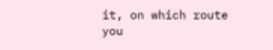it, on which route you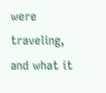were traveling, and what it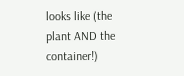looks like (the plant AND the container!)